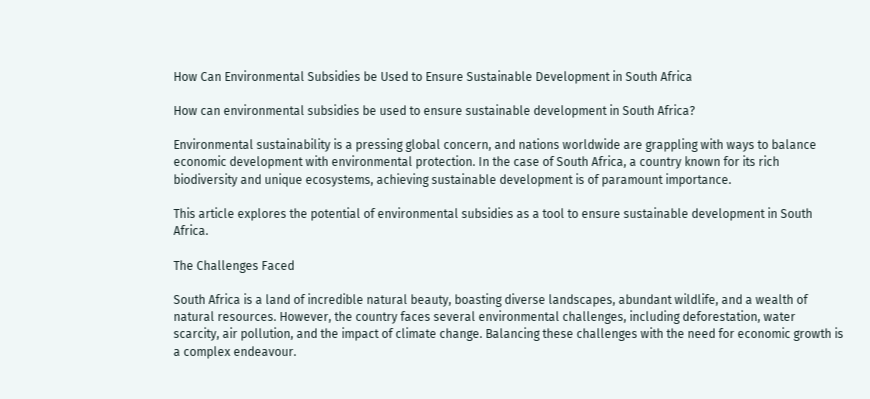How Can Environmental Subsidies be Used to Ensure Sustainable Development in South Africa

How can environmental subsidies be used to ensure sustainable development in South Africa?

Environmental sustainability is a pressing global concern, and nations worldwide are grappling with ways to balance economic development with environmental protection. In the case of South Africa, a country known for its rich biodiversity and unique ecosystems, achieving sustainable development is of paramount importance.

This article explores the potential of environmental subsidies as a tool to ensure sustainable development in South Africa.

The Challenges Faced

South Africa is a land of incredible natural beauty, boasting diverse landscapes, abundant wildlife, and a wealth of natural resources. However, the country faces several environmental challenges, including deforestation, water scarcity, air pollution, and the impact of climate change. Balancing these challenges with the need for economic growth is a complex endeavour.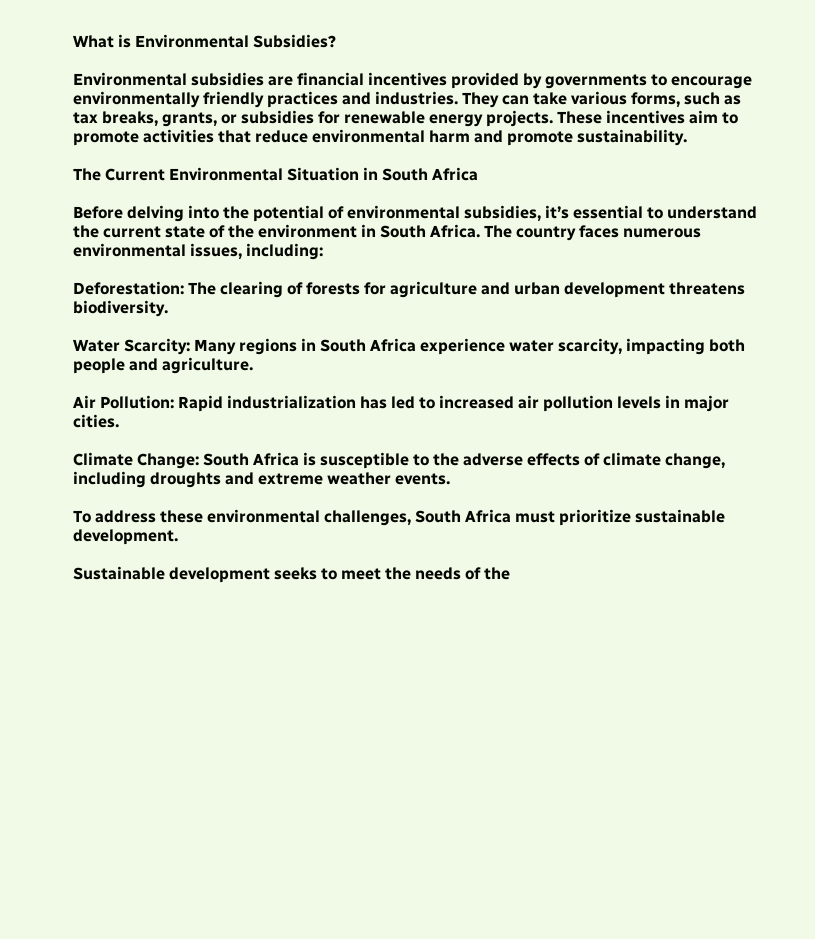What is Environmental Subsidies?

Environmental subsidies are financial incentives provided by governments to encourage environmentally friendly practices and industries. They can take various forms, such as tax breaks, grants, or subsidies for renewable energy projects. These incentives aim to promote activities that reduce environmental harm and promote sustainability.

The Current Environmental Situation in South Africa

Before delving into the potential of environmental subsidies, it’s essential to understand the current state of the environment in South Africa. The country faces numerous environmental issues, including:

Deforestation: The clearing of forests for agriculture and urban development threatens biodiversity.

Water Scarcity: Many regions in South Africa experience water scarcity, impacting both people and agriculture.

Air Pollution: Rapid industrialization has led to increased air pollution levels in major cities.

Climate Change: South Africa is susceptible to the adverse effects of climate change, including droughts and extreme weather events.

To address these environmental challenges, South Africa must prioritize sustainable development.

Sustainable development seeks to meet the needs of the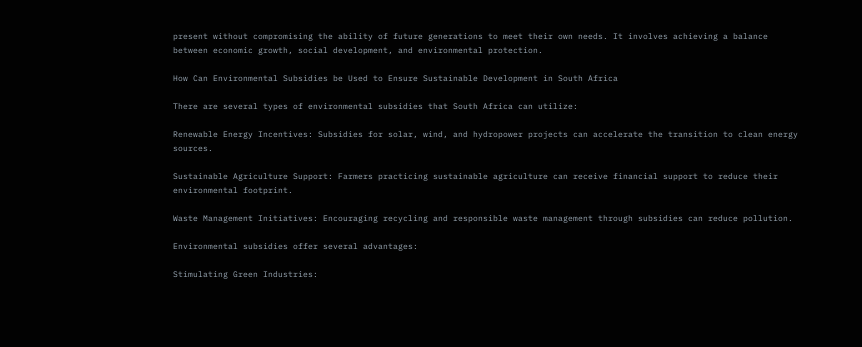present without compromising the ability of future generations to meet their own needs. It involves achieving a balance between economic growth, social development, and environmental protection.

How Can Environmental Subsidies be Used to Ensure Sustainable Development in South Africa

There are several types of environmental subsidies that South Africa can utilize:

Renewable Energy Incentives: Subsidies for solar, wind, and hydropower projects can accelerate the transition to clean energy sources.

Sustainable Agriculture Support: Farmers practicing sustainable agriculture can receive financial support to reduce their environmental footprint.

Waste Management Initiatives: Encouraging recycling and responsible waste management through subsidies can reduce pollution.

Environmental subsidies offer several advantages:

Stimulating Green Industries: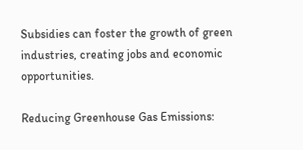Subsidies can foster the growth of green industries, creating jobs and economic opportunities.

Reducing Greenhouse Gas Emissions: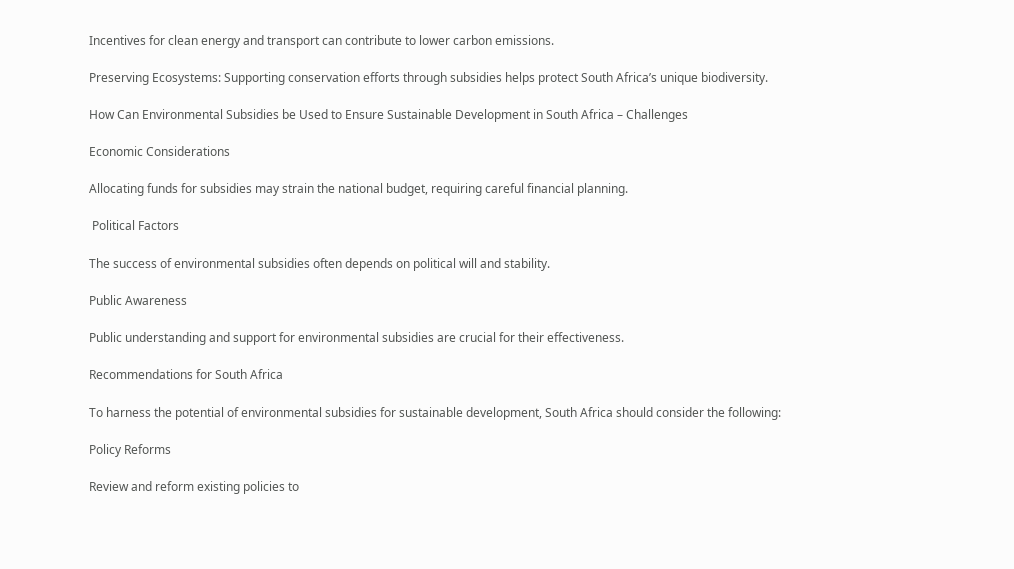Incentives for clean energy and transport can contribute to lower carbon emissions.

Preserving Ecosystems: Supporting conservation efforts through subsidies helps protect South Africa’s unique biodiversity.

How Can Environmental Subsidies be Used to Ensure Sustainable Development in South Africa – Challenges

Economic Considerations

Allocating funds for subsidies may strain the national budget, requiring careful financial planning.

 Political Factors

The success of environmental subsidies often depends on political will and stability.

Public Awareness

Public understanding and support for environmental subsidies are crucial for their effectiveness.

Recommendations for South Africa

To harness the potential of environmental subsidies for sustainable development, South Africa should consider the following:

Policy Reforms

Review and reform existing policies to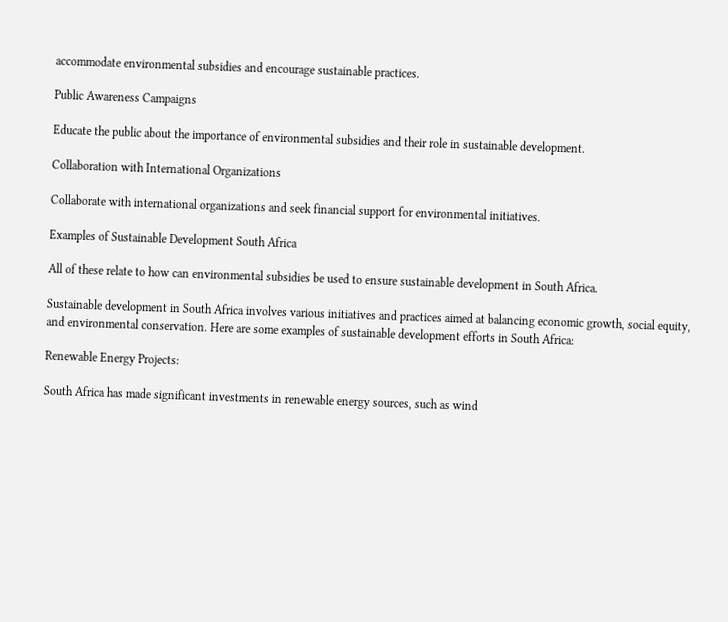accommodate environmental subsidies and encourage sustainable practices.

Public Awareness Campaigns

Educate the public about the importance of environmental subsidies and their role in sustainable development.

Collaboration with International Organizations

Collaborate with international organizations and seek financial support for environmental initiatives.

Examples of Sustainable Development South Africa

All of these relate to how can environmental subsidies be used to ensure sustainable development in South Africa.

Sustainable development in South Africa involves various initiatives and practices aimed at balancing economic growth, social equity, and environmental conservation. Here are some examples of sustainable development efforts in South Africa:

Renewable Energy Projects:

South Africa has made significant investments in renewable energy sources, such as wind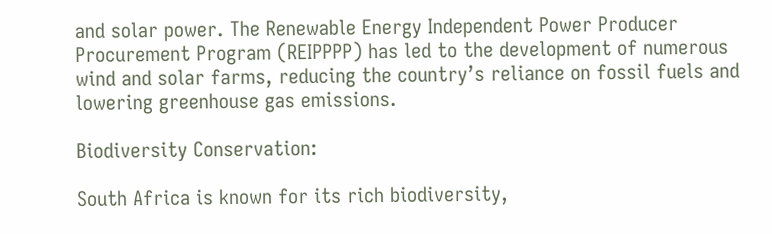and solar power. The Renewable Energy Independent Power Producer Procurement Program (REIPPPP) has led to the development of numerous wind and solar farms, reducing the country’s reliance on fossil fuels and lowering greenhouse gas emissions.

Biodiversity Conservation:

South Africa is known for its rich biodiversity,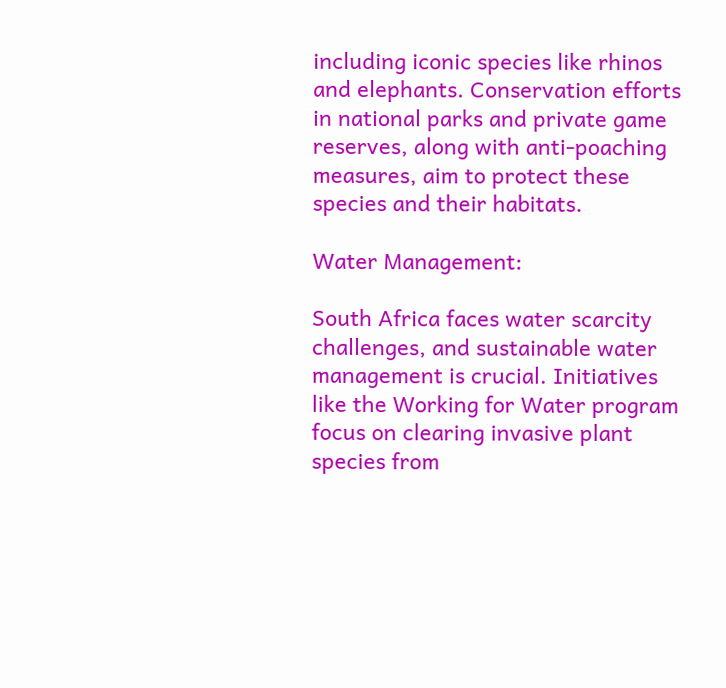including iconic species like rhinos and elephants. Conservation efforts in national parks and private game reserves, along with anti-poaching measures, aim to protect these species and their habitats.

Water Management:

South Africa faces water scarcity challenges, and sustainable water management is crucial. Initiatives like the Working for Water program focus on clearing invasive plant species from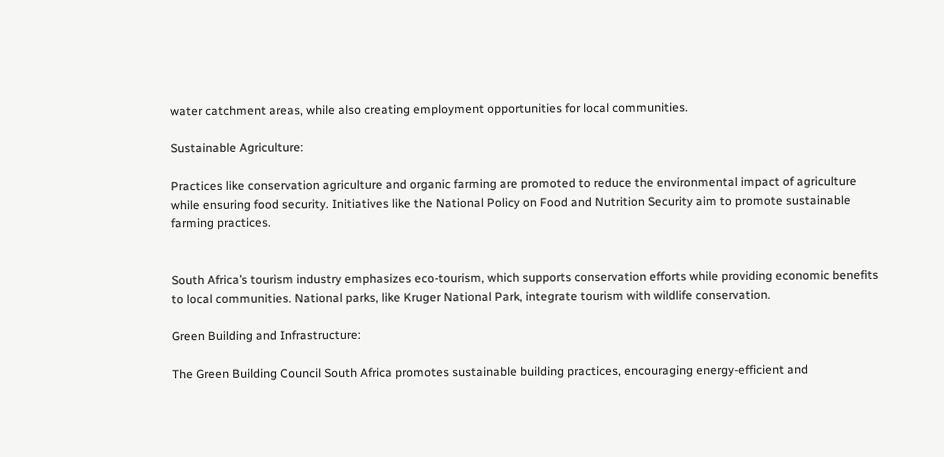water catchment areas, while also creating employment opportunities for local communities.

Sustainable Agriculture:

Practices like conservation agriculture and organic farming are promoted to reduce the environmental impact of agriculture while ensuring food security. Initiatives like the National Policy on Food and Nutrition Security aim to promote sustainable farming practices.


South Africa’s tourism industry emphasizes eco-tourism, which supports conservation efforts while providing economic benefits to local communities. National parks, like Kruger National Park, integrate tourism with wildlife conservation.

Green Building and Infrastructure:

The Green Building Council South Africa promotes sustainable building practices, encouraging energy-efficient and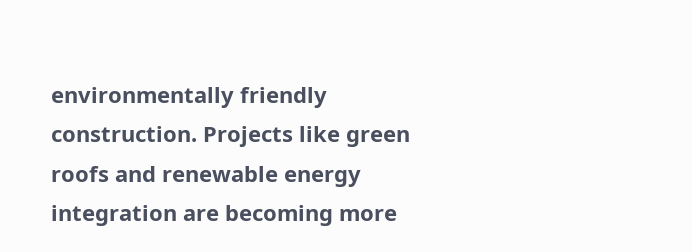environmentally friendly construction. Projects like green roofs and renewable energy integration are becoming more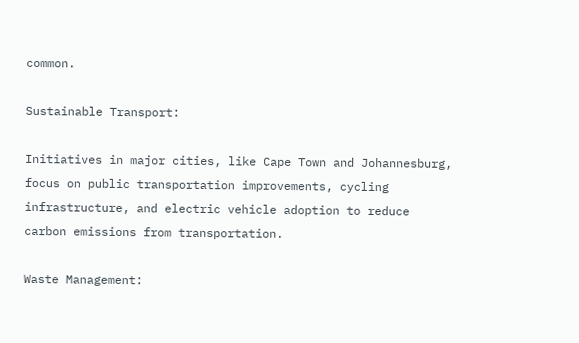common.

Sustainable Transport:

Initiatives in major cities, like Cape Town and Johannesburg, focus on public transportation improvements, cycling infrastructure, and electric vehicle adoption to reduce carbon emissions from transportation.

Waste Management: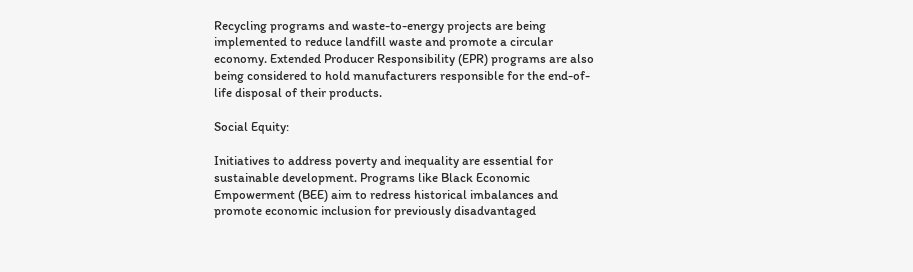Recycling programs and waste-to-energy projects are being implemented to reduce landfill waste and promote a circular economy. Extended Producer Responsibility (EPR) programs are also being considered to hold manufacturers responsible for the end-of-life disposal of their products.

Social Equity:

Initiatives to address poverty and inequality are essential for sustainable development. Programs like Black Economic Empowerment (BEE) aim to redress historical imbalances and promote economic inclusion for previously disadvantaged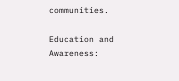communities.

Education and Awareness: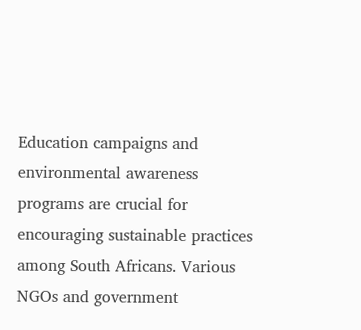Education campaigns and environmental awareness programs are crucial for encouraging sustainable practices among South Africans. Various NGOs and government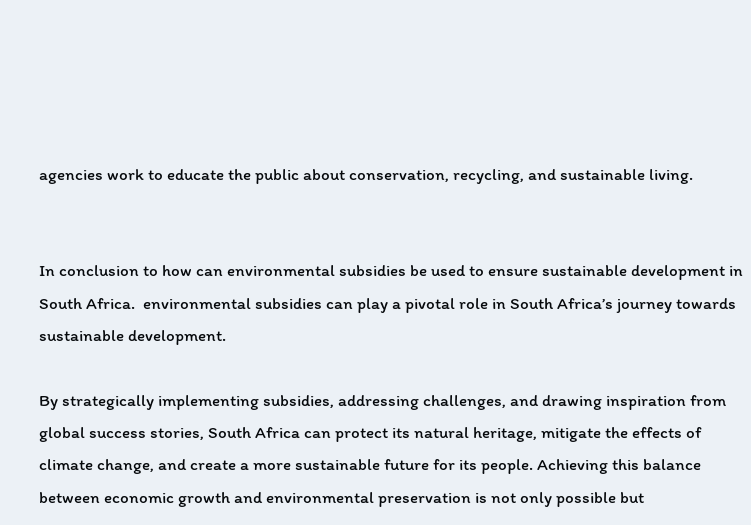agencies work to educate the public about conservation, recycling, and sustainable living.


In conclusion to how can environmental subsidies be used to ensure sustainable development in South Africa.  environmental subsidies can play a pivotal role in South Africa’s journey towards sustainable development.

By strategically implementing subsidies, addressing challenges, and drawing inspiration from global success stories, South Africa can protect its natural heritage, mitigate the effects of climate change, and create a more sustainable future for its people. Achieving this balance between economic growth and environmental preservation is not only possible but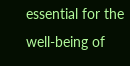essential for the well-being of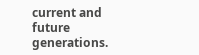current and future generations.